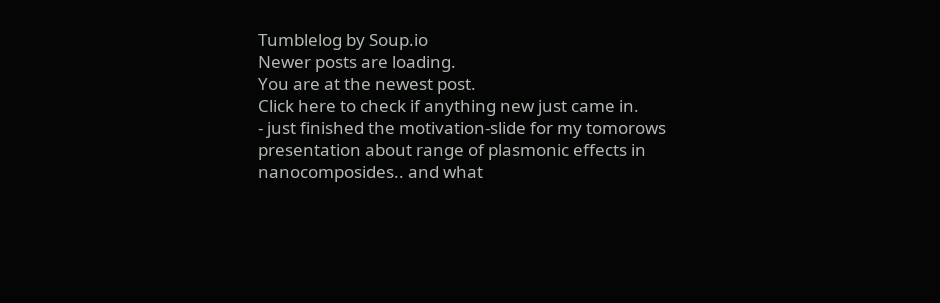Tumblelog by Soup.io
Newer posts are loading.
You are at the newest post.
Click here to check if anything new just came in.
- just finished the motivation-slide for my tomorows presentation about range of plasmonic effects in nanocomposides.. and what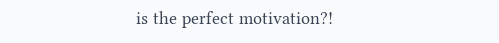is the perfect motivation?!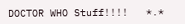DOCTOR WHO Stuff!!!!   *.*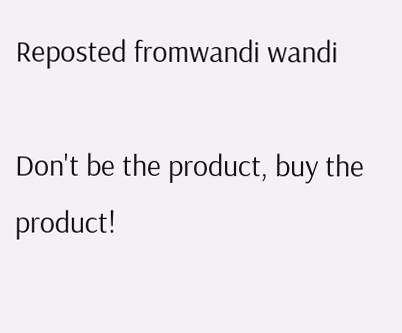Reposted fromwandi wandi

Don't be the product, buy the product!